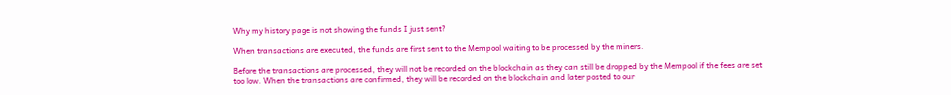Why my history page is not showing the funds I just sent?

When transactions are executed, the funds are first sent to the Mempool waiting to be processed by the miners.

Before the transactions are processed, they will not be recorded on the blockchain as they can still be dropped by the Mempool if the fees are set too low. When the transactions are confirmed, they will be recorded on the blockchain and later posted to our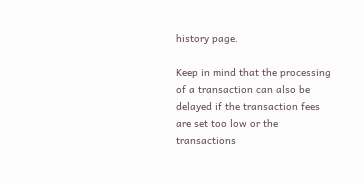history page.

Keep in mind that the processing of a transaction can also be delayed if the transaction fees are set too low or the transactions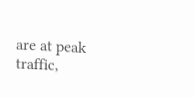are at peak traffic,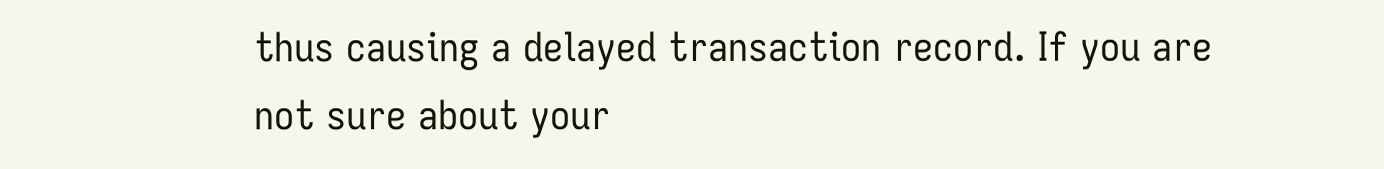thus causing a delayed transaction record. If you are not sure about your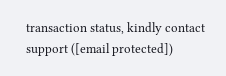transaction status, kindly contact support ([email protected])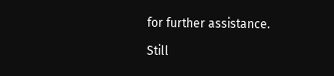for further assistance.

Still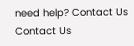need help? Contact Us Contact Us